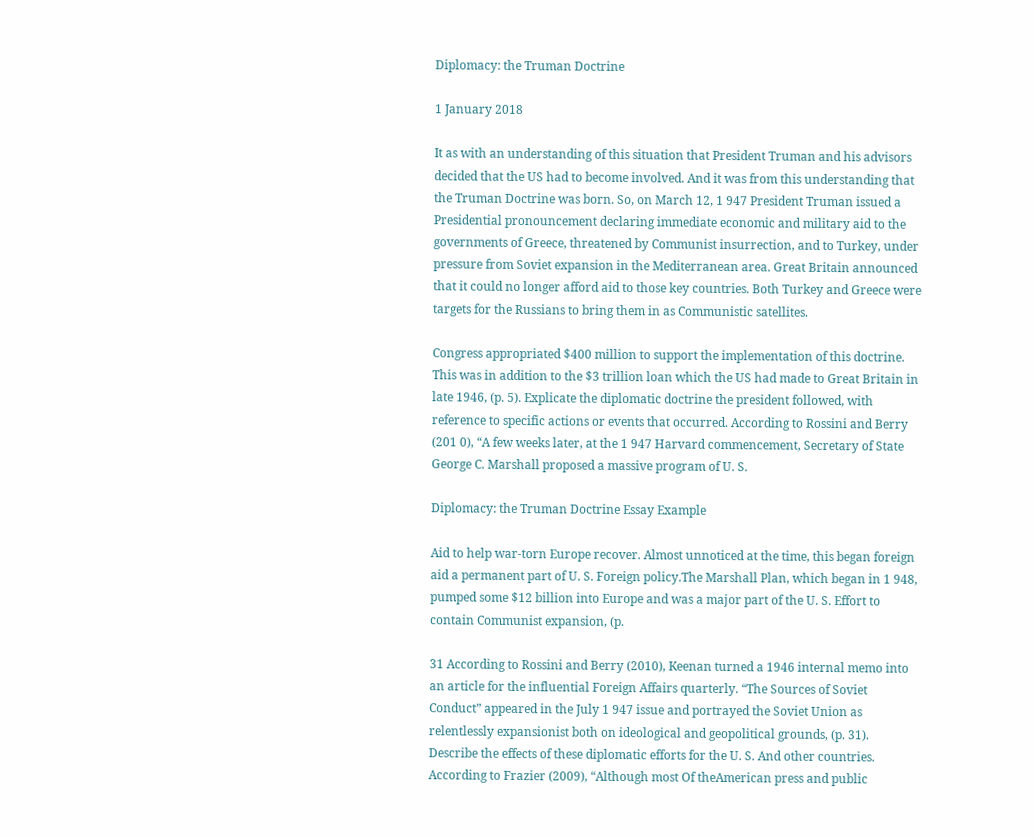Diplomacy: the Truman Doctrine

1 January 2018

It as with an understanding of this situation that President Truman and his advisors decided that the US had to become involved. And it was from this understanding that the Truman Doctrine was born. So, on March 12, 1 947 President Truman issued a Presidential pronouncement declaring immediate economic and military aid to the governments of Greece, threatened by Communist insurrection, and to Turkey, under pressure from Soviet expansion in the Mediterranean area. Great Britain announced that it could no longer afford aid to those key countries. Both Turkey and Greece were targets for the Russians to bring them in as Communistic satellites.

Congress appropriated $400 million to support the implementation of this doctrine. This was in addition to the $3 trillion loan which the US had made to Great Britain in late 1946, (p. 5). Explicate the diplomatic doctrine the president followed, with reference to specific actions or events that occurred. According to Rossini and Berry (201 0), “A few weeks later, at the 1 947 Harvard commencement, Secretary of State George C. Marshall proposed a massive program of U. S.

Diplomacy: the Truman Doctrine Essay Example

Aid to help war-torn Europe recover. Almost unnoticed at the time, this began foreign aid a permanent part of U. S. Foreign policy.The Marshall Plan, which began in 1 948, pumped some $12 billion into Europe and was a major part of the U. S. Effort to contain Communist expansion, (p.

31 According to Rossini and Berry (2010), Keenan turned a 1946 internal memo into an article for the influential Foreign Affairs quarterly. “The Sources of Soviet Conduct” appeared in the July 1 947 issue and portrayed the Soviet Union as relentlessly expansionist both on ideological and geopolitical grounds, (p. 31). Describe the effects of these diplomatic efforts for the U. S. And other countries. According to Frazier (2009), “Although most Of theAmerican press and public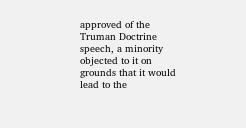approved of the Truman Doctrine speech, a minority objected to it on grounds that it would lead to the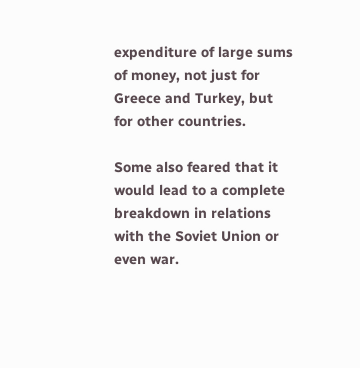expenditure of large sums of money, not just for Greece and Turkey, but for other countries.

Some also feared that it would lead to a complete breakdown in relations with the Soviet Union or even war.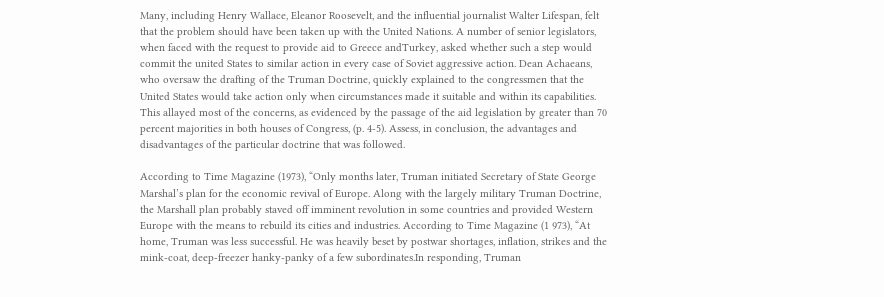Many, including Henry Wallace, Eleanor Roosevelt, and the influential journalist Walter Lifespan, felt that the problem should have been taken up with the United Nations. A number of senior legislators, when faced with the request to provide aid to Greece andTurkey, asked whether such a step would commit the united States to similar action in every case of Soviet aggressive action. Dean Achaeans, who oversaw the drafting of the Truman Doctrine, quickly explained to the congressmen that the United States would take action only when circumstances made it suitable and within its capabilities. This allayed most of the concerns, as evidenced by the passage of the aid legislation by greater than 70 percent majorities in both houses of Congress, (p. 4-5). Assess, in conclusion, the advantages and disadvantages of the particular doctrine that was followed.

According to Time Magazine (1973), “Only months later, Truman initiated Secretary of State George Marshal’s plan for the economic revival of Europe. Along with the largely military Truman Doctrine, the Marshall plan probably staved off imminent revolution in some countries and provided Western Europe with the means to rebuild its cities and industries. According to Time Magazine (1 973), “At home, Truman was less successful. He was heavily beset by postwar shortages, inflation, strikes and the mink-coat, deep-freezer hanky-panky of a few subordinates.In responding, Truman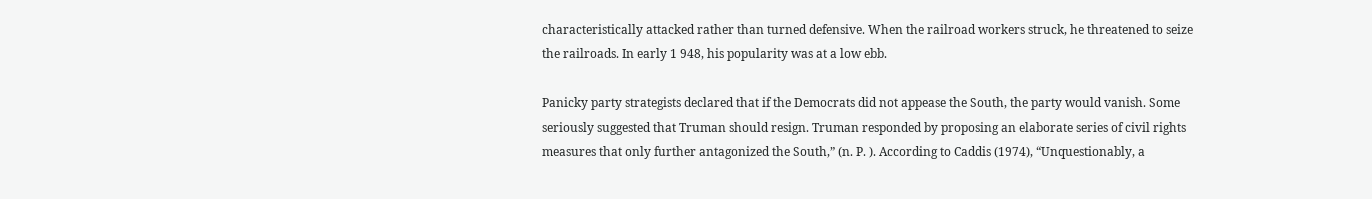characteristically attacked rather than turned defensive. When the railroad workers struck, he threatened to seize the railroads. In early 1 948, his popularity was at a low ebb.

Panicky party strategists declared that if the Democrats did not appease the South, the party would vanish. Some seriously suggested that Truman should resign. Truman responded by proposing an elaborate series of civil rights measures that only further antagonized the South,” (n. P. ). According to Caddis (1974), “Unquestionably, a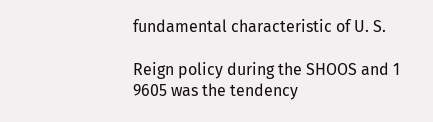fundamental characteristic of U. S.

Reign policy during the SHOOS and 1 9605 was the tendency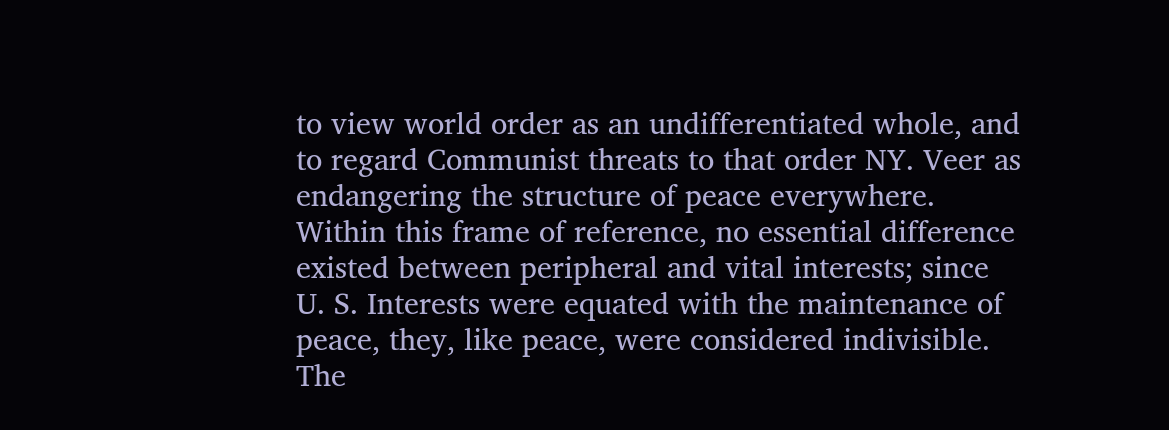to view world order as an undifferentiated whole, and to regard Communist threats to that order NY. Veer as endangering the structure of peace everywhere. Within this frame of reference, no essential difference existed between peripheral and vital interests; since U. S. Interests were equated with the maintenance of peace, they, like peace, were considered indivisible. The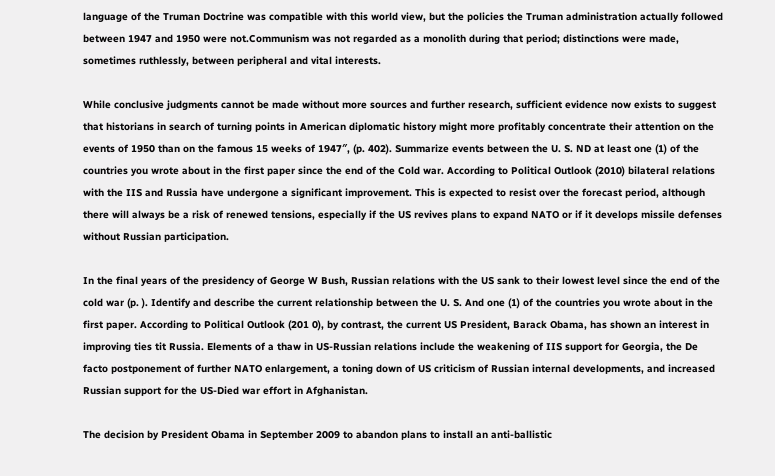language of the Truman Doctrine was compatible with this world view, but the policies the Truman administration actually followed between 1947 and 1950 were not.Communism was not regarded as a monolith during that period; distinctions were made, sometimes ruthlessly, between peripheral and vital interests.

While conclusive judgments cannot be made without more sources and further research, sufficient evidence now exists to suggest that historians in search of turning points in American diplomatic history might more profitably concentrate their attention on the events of 1950 than on the famous 15 weeks of 1947″, (p. 402). Summarize events between the U. S. ND at least one (1) of the countries you wrote about in the first paper since the end of the Cold war. According to Political Outlook (2010) bilateral relations with the IIS and Russia have undergone a significant improvement. This is expected to resist over the forecast period, although there will always be a risk of renewed tensions, especially if the US revives plans to expand NATO or if it develops missile defenses without Russian participation.

In the final years of the presidency of George W Bush, Russian relations with the US sank to their lowest level since the end of the cold war (p. ). Identify and describe the current relationship between the U. S. And one (1) of the countries you wrote about in the first paper. According to Political Outlook (201 0), by contrast, the current US President, Barack Obama, has shown an interest in improving ties tit Russia. Elements of a thaw in US-Russian relations include the weakening of IIS support for Georgia, the De facto postponement of further NATO enlargement, a toning down of US criticism of Russian internal developments, and increased Russian support for the US-Died war effort in Afghanistan.

The decision by President Obama in September 2009 to abandon plans to install an anti-ballistic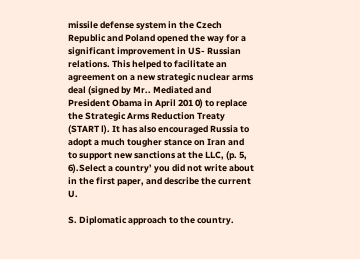missile defense system in the Czech Republic and Poland opened the way for a significant improvement in US- Russian relations. This helped to facilitate an agreement on a new strategic nuclear arms deal (signed by Mr.. Mediated and President Obama in April 201 0) to replace the Strategic Arms Reduction Treaty (START l). It has also encouraged Russia to adopt a much tougher stance on Iran and to support new sanctions at the LLC, (p. 5, 6).Select a country’ you did not write about in the first paper, and describe the current U.

S. Diplomatic approach to the country.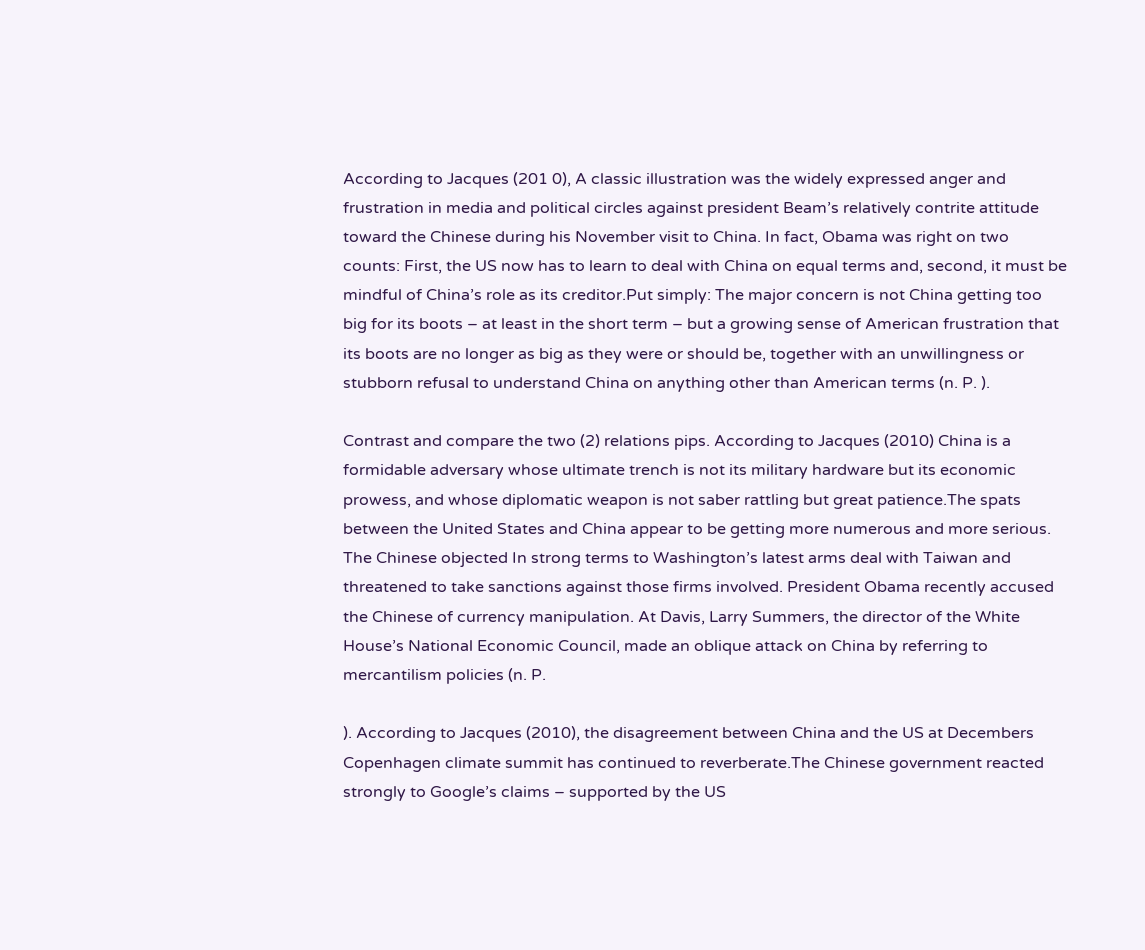According to Jacques (201 0), A classic illustration was the widely expressed anger and frustration in media and political circles against president Beam’s relatively contrite attitude toward the Chinese during his November visit to China. In fact, Obama was right on two counts: First, the US now has to learn to deal with China on equal terms and, second, it must be mindful of China’s role as its creditor.Put simply: The major concern is not China getting too big for its boots – at least in the short term – but a growing sense of American frustration that its boots are no longer as big as they were or should be, together with an unwillingness or stubborn refusal to understand China on anything other than American terms (n. P. ).

Contrast and compare the two (2) relations pips. According to Jacques (2010) China is a formidable adversary whose ultimate trench is not its military hardware but its economic prowess, and whose diplomatic weapon is not saber rattling but great patience.The spats between the United States and China appear to be getting more numerous and more serious. The Chinese objected In strong terms to Washington’s latest arms deal with Taiwan and threatened to take sanctions against those firms involved. President Obama recently accused the Chinese of currency manipulation. At Davis, Larry Summers, the director of the White House’s National Economic Council, made an oblique attack on China by referring to mercantilism policies (n. P.

). According to Jacques (2010), the disagreement between China and the US at Decembers Copenhagen climate summit has continued to reverberate.The Chinese government reacted strongly to Google’s claims – supported by the US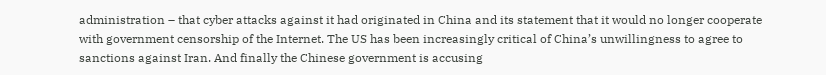administration – that cyber attacks against it had originated in China and its statement that it would no longer cooperate with government censorship of the Internet. The US has been increasingly critical of China’s unwillingness to agree to sanctions against Iran. And finally the Chinese government is accusing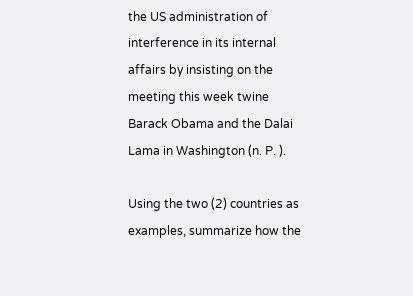the US administration of interference in its internal affairs by insisting on the meeting this week twine Barack Obama and the Dalai Lama in Washington (n. P. ).

Using the two (2) countries as examples, summarize how the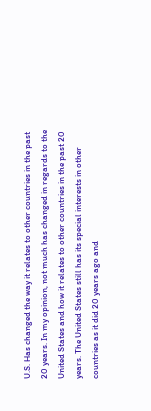U.S. Has changed the way it relates to other countries in the past 20 years. In my opinion, not much has changed in regards to the United States and how it relates to other countries in the past 20 years. The United States still has its special interests in other countries as it did 20 years ago and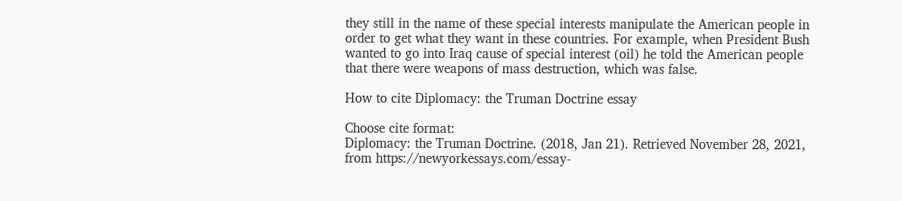they still in the name of these special interests manipulate the American people in order to get what they want in these countries. For example, when President Bush wanted to go into Iraq cause of special interest (oil) he told the American people that there were weapons of mass destruction, which was false.

How to cite Diplomacy: the Truman Doctrine essay

Choose cite format:
Diplomacy: the Truman Doctrine. (2018, Jan 21). Retrieved November 28, 2021, from https://newyorkessays.com/essay-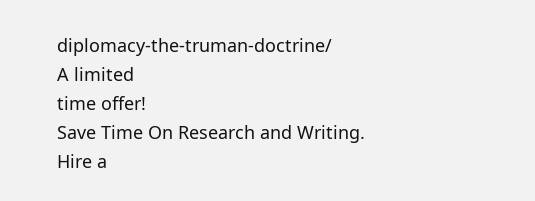diplomacy-the-truman-doctrine/
A limited
time offer!
Save Time On Research and Writing. Hire a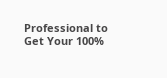Professional to Get Your 100%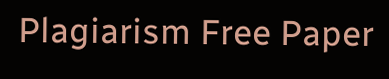Plagiarism Free Paper